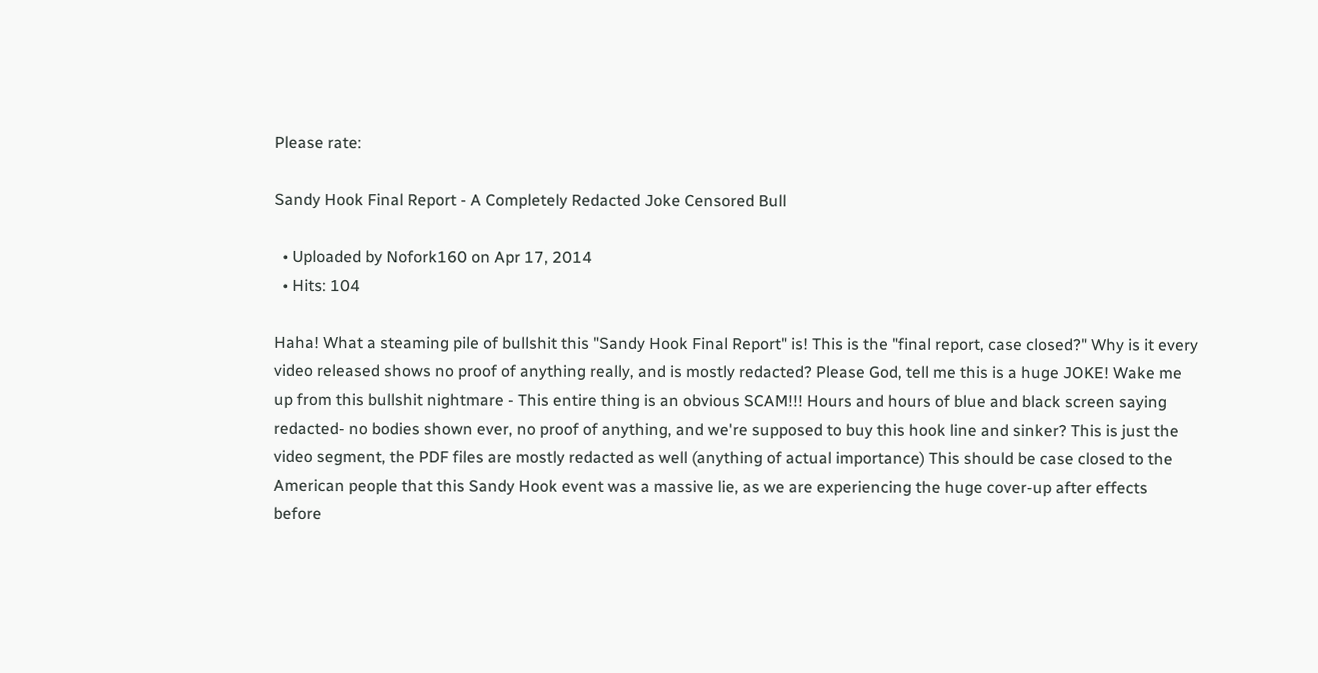Please rate:

Sandy Hook Final Report - A Completely Redacted Joke Censored Bull

  • Uploaded by Nofork160 on Apr 17, 2014
  • Hits: 104

Haha! What a steaming pile of bullshit this "Sandy Hook Final Report" is! This is the "final report, case closed?" Why is it every video released shows no proof of anything really, and is mostly redacted? Please God, tell me this is a huge JOKE! Wake me up from this bullshit nightmare - This entire thing is an obvious SCAM!!! Hours and hours of blue and black screen saying redacted- no bodies shown ever, no proof of anything, and we're supposed to buy this hook line and sinker? This is just the video segment, the PDF files are mostly redacted as well (anything of actual importance) This should be case closed to the American people that this Sandy Hook event was a massive lie, as we are experiencing the huge cover-up after effects before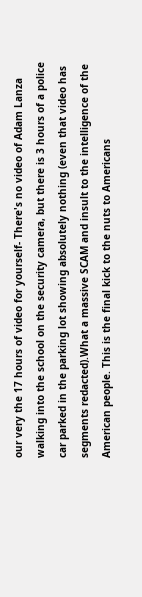our very the 17 hours of video for yourself- There's no video of Adam Lanza walking into the school on the security camera, but there is 3 hours of a police car parked in the parking lot showing absolutely nothing (even that video has segments redacted).What a massive SCAM and insult to the intelligence of the American people. This is the final kick to the nuts to Americans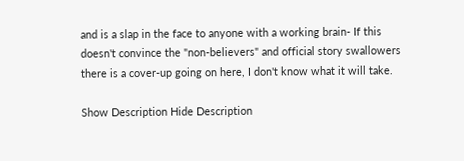and is a slap in the face to anyone with a working brain- If this doesn't convince the "non-believers" and official story swallowers there is a cover-up going on here, I don't know what it will take.

Show Description Hide Description